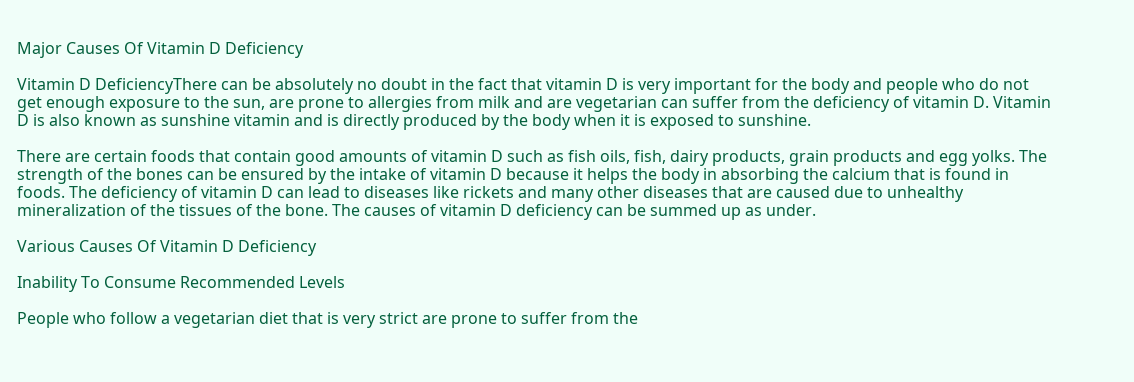Major Causes Of Vitamin D Deficiency

Vitamin D DeficiencyThere can be absolutely no doubt in the fact that vitamin D is very important for the body and people who do not get enough exposure to the sun, are prone to allergies from milk and are vegetarian can suffer from the deficiency of vitamin D. Vitamin D is also known as sunshine vitamin and is directly produced by the body when it is exposed to sunshine.

There are certain foods that contain good amounts of vitamin D such as fish oils, fish, dairy products, grain products and egg yolks. The strength of the bones can be ensured by the intake of vitamin D because it helps the body in absorbing the calcium that is found in foods. The deficiency of vitamin D can lead to diseases like rickets and many other diseases that are caused due to unhealthy mineralization of the tissues of the bone. The causes of vitamin D deficiency can be summed up as under.

Various Causes Of Vitamin D Deficiency

Inability To Consume Recommended Levels

People who follow a vegetarian diet that is very strict are prone to suffer from the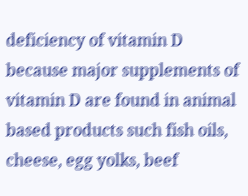deficiency of vitamin D because major supplements of vitamin D are found in animal based products such fish oils, cheese, egg yolks, beef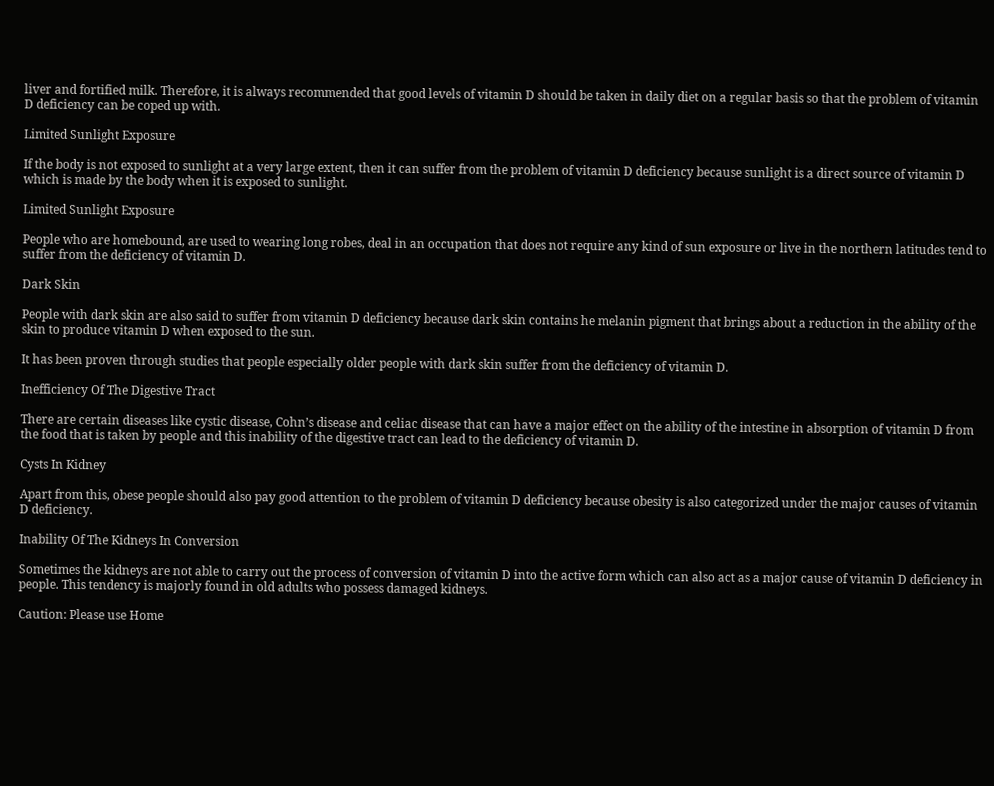liver and fortified milk. Therefore, it is always recommended that good levels of vitamin D should be taken in daily diet on a regular basis so that the problem of vitamin D deficiency can be coped up with.

Limited Sunlight Exposure

If the body is not exposed to sunlight at a very large extent, then it can suffer from the problem of vitamin D deficiency because sunlight is a direct source of vitamin D which is made by the body when it is exposed to sunlight.

Limited Sunlight Exposure

People who are homebound, are used to wearing long robes, deal in an occupation that does not require any kind of sun exposure or live in the northern latitudes tend to suffer from the deficiency of vitamin D.

Dark Skin

People with dark skin are also said to suffer from vitamin D deficiency because dark skin contains he melanin pigment that brings about a reduction in the ability of the skin to produce vitamin D when exposed to the sun.

It has been proven through studies that people especially older people with dark skin suffer from the deficiency of vitamin D.

Inefficiency Of The Digestive Tract

There are certain diseases like cystic disease, Cohn’s disease and celiac disease that can have a major effect on the ability of the intestine in absorption of vitamin D from the food that is taken by people and this inability of the digestive tract can lead to the deficiency of vitamin D.

Cysts In Kidney

Apart from this, obese people should also pay good attention to the problem of vitamin D deficiency because obesity is also categorized under the major causes of vitamin D deficiency.

Inability Of The Kidneys In Conversion

Sometimes the kidneys are not able to carry out the process of conversion of vitamin D into the active form which can also act as a major cause of vitamin D deficiency in people. This tendency is majorly found in old adults who possess damaged kidneys.

Caution: Please use Home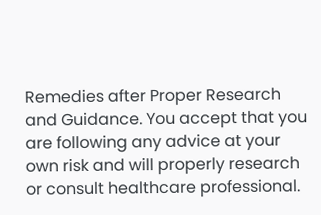Remedies after Proper Research and Guidance. You accept that you are following any advice at your own risk and will properly research or consult healthcare professional.